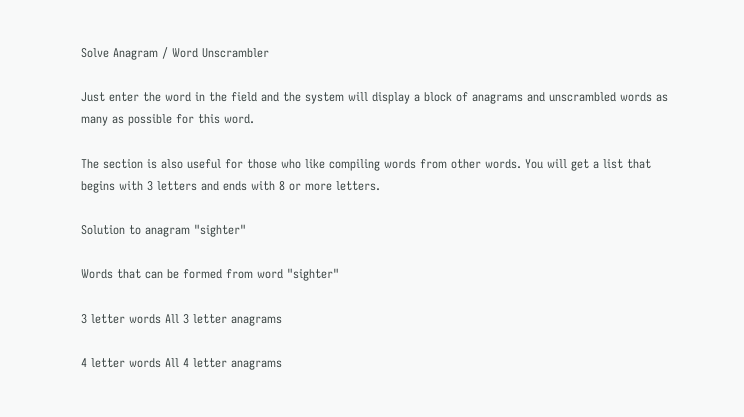Solve Anagram / Word Unscrambler

Just enter the word in the field and the system will display a block of anagrams and unscrambled words as many as possible for this word.

The section is also useful for those who like compiling words from other words. You will get a list that begins with 3 letters and ends with 8 or more letters.

Solution to anagram "sighter"

Words that can be formed from word "sighter"

3 letter words All 3 letter anagrams

4 letter words All 4 letter anagrams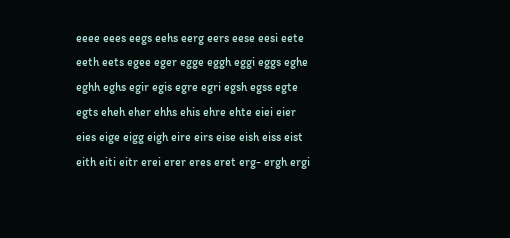eeee eees eegs eehs eerg eers eese eesi eete eeth eets egee eger egge eggh eggi eggs eghe eghh eghs egir egis egre egri egsh egss egte egts eheh eher ehhs ehis ehre ehte eiei eier eies eige eigg eigh eire eirs eise eish eiss eist eith eiti eitr erei erer eres eret erg- ergh ergi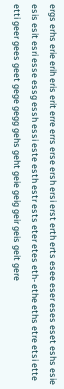ergs erhs erie erih eris erit erre errs erse ersh ersi erst erth erts esee eser eses eset eshs esie esis esit esri esse essg essh essi este esth estr ests eter etes eth- ethe eths etre etsi ette etti geer gees geet gege gegg gehs geht geie geig geir geis geit gere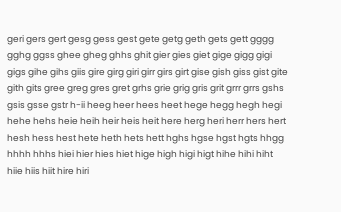geri gers gert gesg gess gest gete getg geth gets gett gggg gghg ggss ghee gheg ghhs ghit gier gies giet gige gigg gigi gigs gihe gihs giis gire girg giri girr girs girt gise gish giss gist gite gith gits gree greg gres gret grhs grie grig gris grit grrr grrs gshs gsis gsse gstr h-ii heeg heer hees heet hege hegg hegh hegi hehe hehs heie heih heir heis heit here herg heri herr hers hert hesh hess hest hete heth hets hett hghs hgse hgst hgts hhgg hhhh hhhs hiei hier hies hiet hige high higi higt hihe hihi hiht hiie hiis hiit hire hiri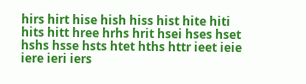hirs hirt hise hish hiss hist hite hiti hits hitt hree hrhs hrit hsei hses hset hshs hsse hsts htet hths httr ieet ieie iere ieri iers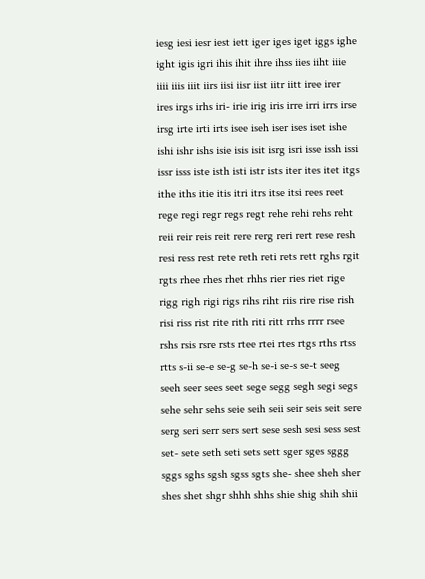iesg iesi iesr iest iett iger iges iget iggs ighe ight igis igri ihis ihit ihre ihss iies iiht iiie iiii iiis iiit iirs iisi iisr iist iitr iitt iree irer ires irgs irhs iri- irie irig iris irre irri irrs irse irsg irte irti irts isee iseh iser ises iset ishe ishi ishr ishs isie isis isit isrg isri isse issh issi issr isss iste isth isti istr ists iter ites itet itgs ithe iths itie itis itri itrs itse itsi rees reet rege regi regr regs regt rehe rehi rehs reht reii reir reis reit rere rerg reri rert rese resh resi ress rest rete reth reti rets rett rghs rgit rgts rhee rhes rhet rhhs rier ries riet rige rigg righ rigi rigs rihs riht riis rire rise rish risi riss rist rite rith riti ritt rrhs rrrr rsee rshs rsis rsre rsts rtee rtei rtes rtgs rths rtss rtts s-ii se-e se-g se-h se-i se-s se-t seeg seeh seer sees seet sege segg segh segi segs sehe sehr sehs seie seih seii seir seis seit sere serg seri serr sers sert sese sesh sesi sess sest set- sete seth seti sets sett sger sges sggg sggs sghs sgsh sgss sgts she- shee sheh sher shes shet shgr shhh shhs shie shig shih shii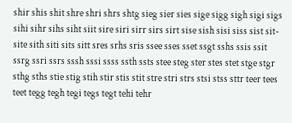shir shis shit shre shri shrs shtg sieg sier sies sige sigg sigh sigi sigs sihi sihr sihs siht siit sire siri sirr sirs sirt sise sish sisi siss sist sit- site sith siti sits sitt sres srhs sris ssee sses sset ssgt sshs ssis ssit ssrg ssri ssrs sssh sssi ssss ssth ssts stee steg ster stes stet stge stgr sthg sths stie stig stih stir stis stit stre stri strs stsi stss sttr teer tees teet tegg tegh tegi tegs tegt tehi tehr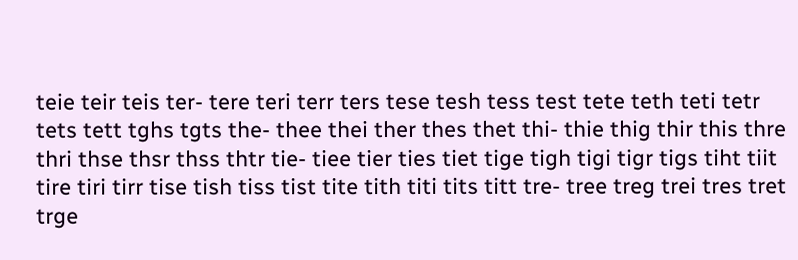teie teir teis ter- tere teri terr ters tese tesh tess test tete teth teti tetr tets tett tghs tgts the- thee thei ther thes thet thi- thie thig thir this thre thri thse thsr thss thtr tie- tiee tier ties tiet tige tigh tigi tigr tigs tiht tiit tire tiri tirr tise tish tiss tist tite tith titi tits titt tre- tree treg trei tres tret trge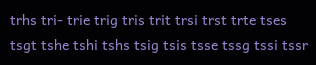trhs tri- trie trig tris trit trsi trst trte tses tsgt tshe tshi tshs tsig tsis tsse tssg tssi tssr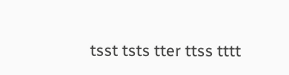tsst tsts tter ttss tttt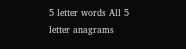5 letter words All 5 letter anagrams